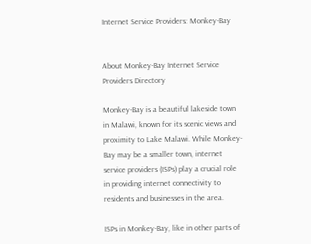Internet Service Providers: Monkey-Bay


About Monkey-Bay Internet Service Providers Directory

Monkey-Bay is a beautiful lakeside town in Malawi, known for its scenic views and proximity to Lake Malawi. While Monkey-Bay may be a smaller town, internet service providers (ISPs) play a crucial role in providing internet connectivity to residents and businesses in the area.

ISPs in Monkey-Bay, like in other parts of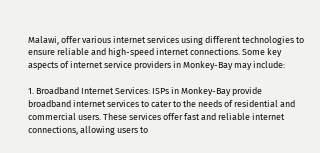Malawi, offer various internet services using different technologies to ensure reliable and high-speed internet connections. Some key aspects of internet service providers in Monkey-Bay may include:

1. Broadband Internet Services: ISPs in Monkey-Bay provide broadband internet services to cater to the needs of residential and commercial users. These services offer fast and reliable internet connections, allowing users to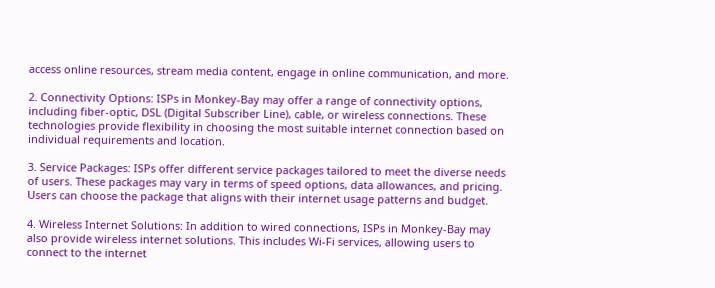access online resources, stream media content, engage in online communication, and more.

2. Connectivity Options: ISPs in Monkey-Bay may offer a range of connectivity options, including fiber-optic, DSL (Digital Subscriber Line), cable, or wireless connections. These technologies provide flexibility in choosing the most suitable internet connection based on individual requirements and location.

3. Service Packages: ISPs offer different service packages tailored to meet the diverse needs of users. These packages may vary in terms of speed options, data allowances, and pricing. Users can choose the package that aligns with their internet usage patterns and budget.

4. Wireless Internet Solutions: In addition to wired connections, ISPs in Monkey-Bay may also provide wireless internet solutions. This includes Wi-Fi services, allowing users to connect to the internet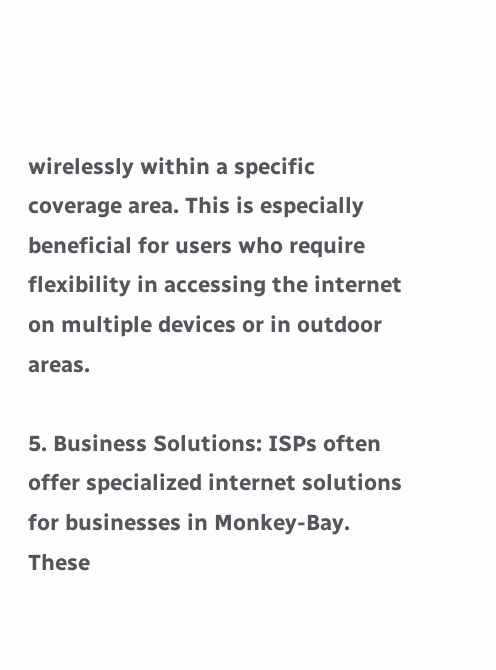wirelessly within a specific coverage area. This is especially beneficial for users who require flexibility in accessing the internet on multiple devices or in outdoor areas.

5. Business Solutions: ISPs often offer specialized internet solutions for businesses in Monkey-Bay. These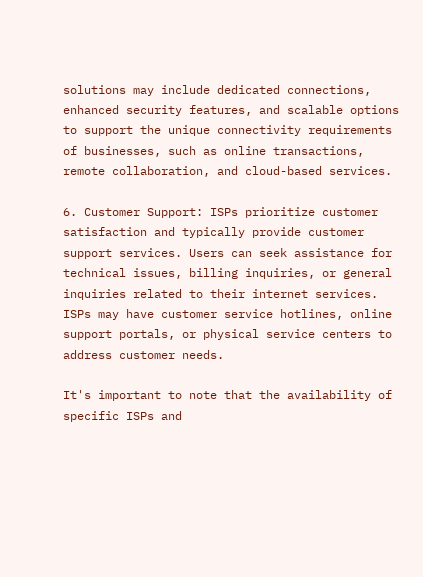solutions may include dedicated connections, enhanced security features, and scalable options to support the unique connectivity requirements of businesses, such as online transactions, remote collaboration, and cloud-based services.

6. Customer Support: ISPs prioritize customer satisfaction and typically provide customer support services. Users can seek assistance for technical issues, billing inquiries, or general inquiries related to their internet services. ISPs may have customer service hotlines, online support portals, or physical service centers to address customer needs.

It's important to note that the availability of specific ISPs and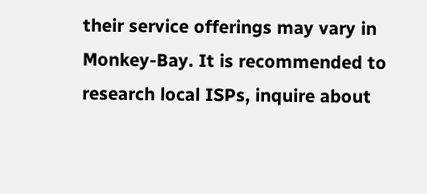their service offerings may vary in Monkey-Bay. It is recommended to research local ISPs, inquire about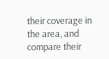their coverage in the area, and compare their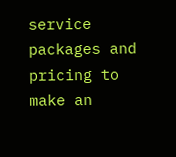service packages and pricing to make an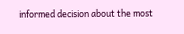informed decision about the most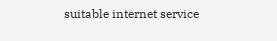suitable internet service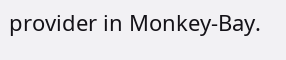provider in Monkey-Bay.